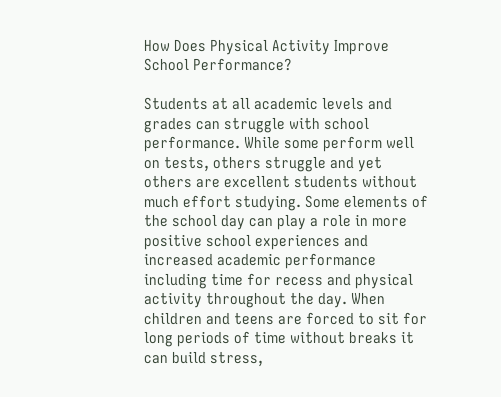How Does Physical Activity Improve School Performance?

Students at all academic levels and grades can struggle with school performance. While some perform well on tests, others struggle and yet others are excellent students without much effort studying. Some elements of the school day can play a role in more positive school experiences and increased academic performance including time for recess and physical activity throughout the day. When children and teens are forced to sit for long periods of time without breaks it can build stress,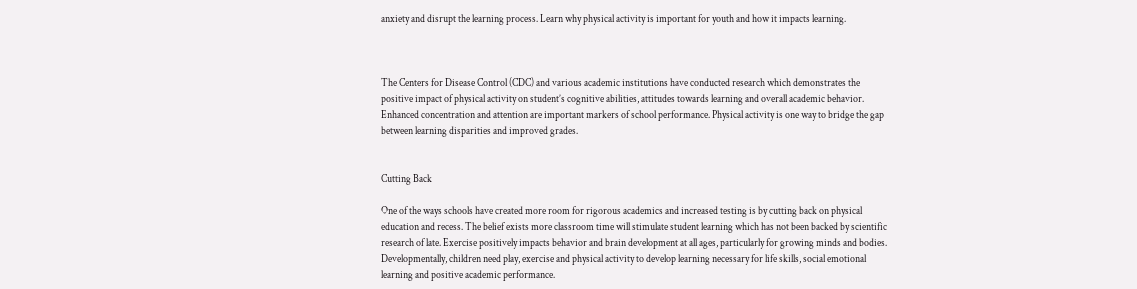anxiety and disrupt the learning process. Learn why physical activity is important for youth and how it impacts learning.



The Centers for Disease Control (CDC) and various academic institutions have conducted research which demonstrates the positive impact of physical activity on student’s cognitive abilities, attitudes towards learning and overall academic behavior. Enhanced concentration and attention are important markers of school performance. Physical activity is one way to bridge the gap between learning disparities and improved grades.


Cutting Back

One of the ways schools have created more room for rigorous academics and increased testing is by cutting back on physical education and recess. The belief exists more classroom time will stimulate student learning which has not been backed by scientific research of late. Exercise positively impacts behavior and brain development at all ages, particularly for growing minds and bodies. Developmentally, children need play, exercise and physical activity to develop learning necessary for life skills, social emotional learning and positive academic performance.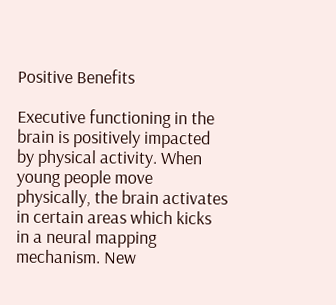Positive Benefits

Executive functioning in the brain is positively impacted by physical activity. When young people move physically, the brain activates in certain areas which kicks in a neural mapping mechanism. New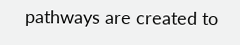pathways are created to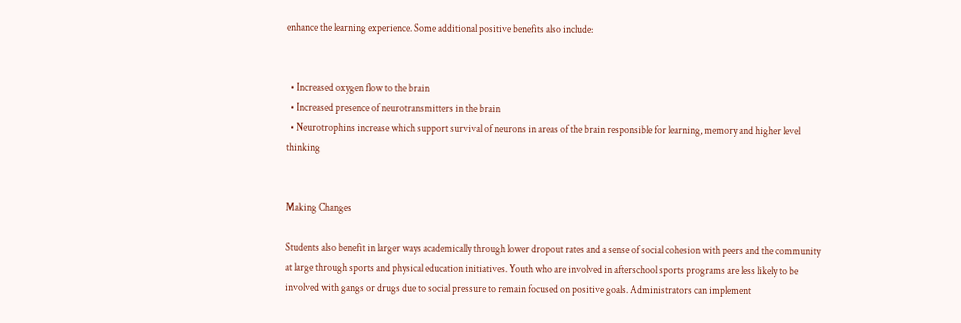enhance the learning experience. Some additional positive benefits also include:


  • Increased oxygen flow to the brain
  • Increased presence of neurotransmitters in the brain
  • Neurotrophins increase which support survival of neurons in areas of the brain responsible for learning, memory and higher level thinking


Making Changes

Students also benefit in larger ways academically through lower dropout rates and a sense of social cohesion with peers and the community at large through sports and physical education initiatives. Youth who are involved in afterschool sports programs are less likely to be involved with gangs or drugs due to social pressure to remain focused on positive goals. Administrators can implement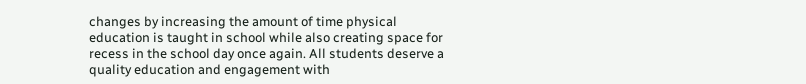changes by increasing the amount of time physical education is taught in school while also creating space for recess in the school day once again. All students deserve a quality education and engagement with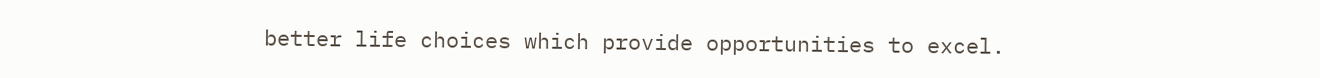better life choices which provide opportunities to excel.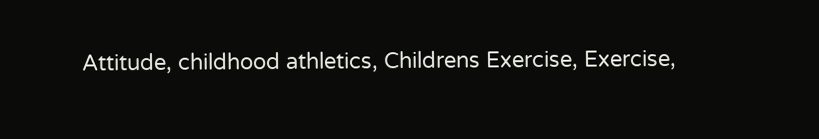Attitude, childhood athletics, Childrens Exercise, Exercise,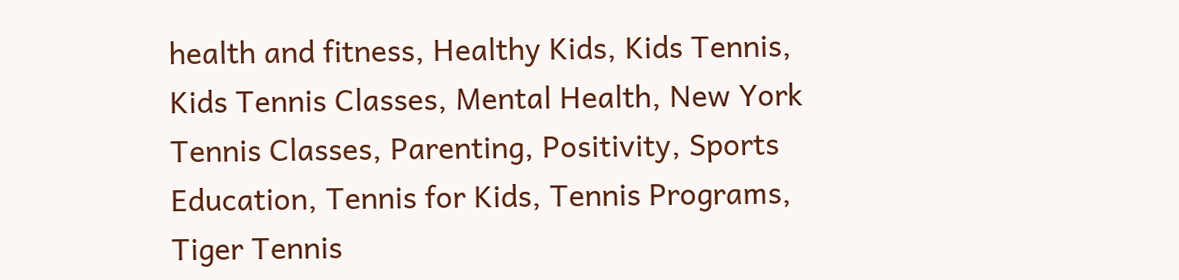health and fitness, Healthy Kids, Kids Tennis, Kids Tennis Classes, Mental Health, New York Tennis Classes, Parenting, Positivity, Sports Education, Tennis for Kids, Tennis Programs, Tiger Tennis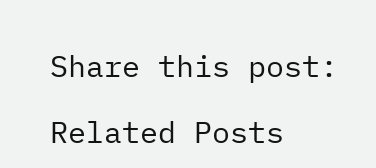Share this post:

Related Posts